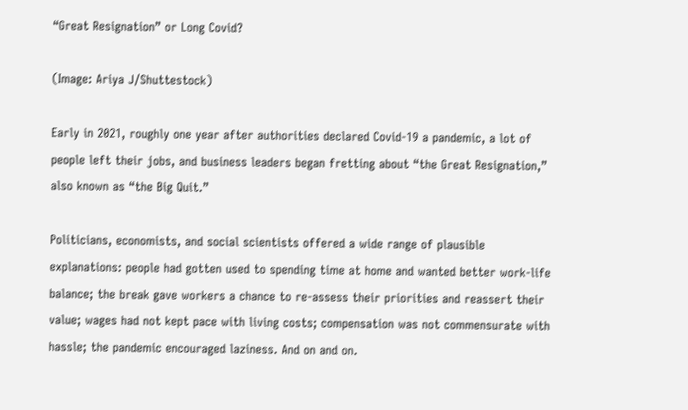“Great Resignation” or Long Covid?

(Image: Ariya J/Shuttestock)

Early in 2021, roughly one year after authorities declared Covid-19 a pandemic, a lot of people left their jobs, and business leaders began fretting about “the Great Resignation,” also known as “the Big Quit.”

Politicians, economists, and social scientists offered a wide range of plausible explanations: people had gotten used to spending time at home and wanted better work-life balance; the break gave workers a chance to re-assess their priorities and reassert their value; wages had not kept pace with living costs; compensation was not commensurate with hassle; the pandemic encouraged laziness. And on and on.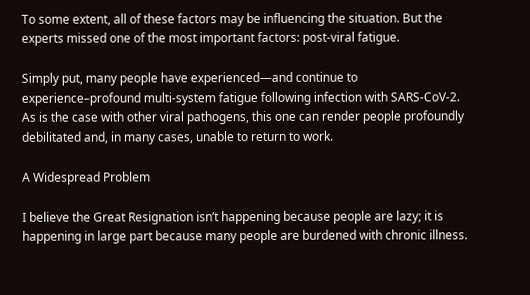To some extent, all of these factors may be influencing the situation. But the experts missed one of the most important factors: post-viral fatigue.

Simply put, many people have experienced—and continue to experience–profound multi-system fatigue following infection with SARS-CoV-2. As is the case with other viral pathogens, this one can render people profoundly debilitated and, in many cases, unable to return to work.

A Widespread Problem

I believe the Great Resignation isn’t happening because people are lazy; it is happening in large part because many people are burdened with chronic illness.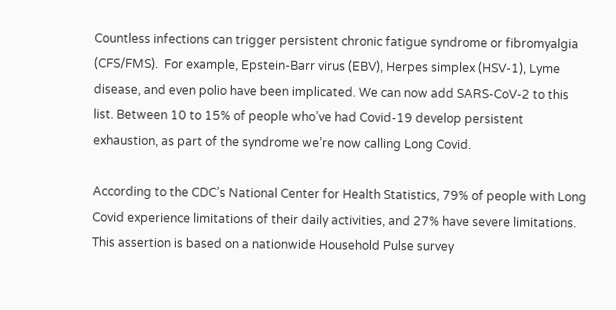Countless infections can trigger persistent chronic fatigue syndrome or fibromyalgia (CFS/FMS).  For example, Epstein-Barr virus (EBV), Herpes simplex (HSV-1), Lyme disease, and even polio have been implicated. We can now add SARS-CoV-2 to this list. Between 10 to 15% of people who’ve had Covid-19 develop persistent exhaustion, as part of the syndrome we’re now calling Long Covid.

According to the CDC’s National Center for Health Statistics, 79% of people with Long Covid experience limitations of their daily activities, and 27% have severe limitations. This assertion is based on a nationwide Household Pulse survey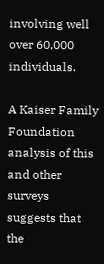involving well over 60,000 individuals.

A Kaiser Family Foundation analysis of this and other surveys suggests that the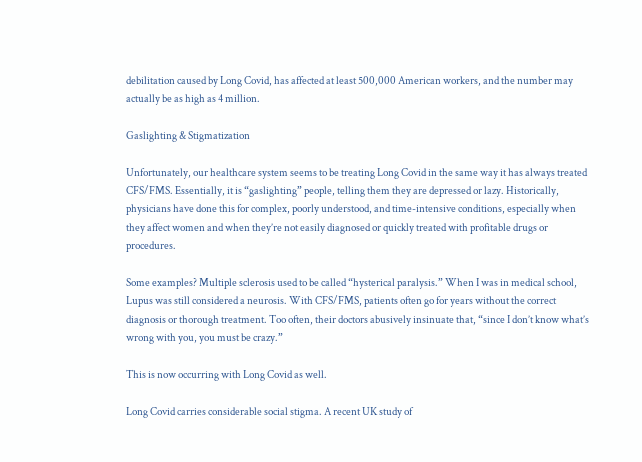debilitation caused by Long Covid, has affected at least 500,000 American workers, and the number may actually be as high as 4 million.

Gaslighting & Stigmatization

Unfortunately, our healthcare system seems to be treating Long Covid in the same way it has always treated CFS/FMS. Essentially, it is “gaslighting” people, telling them they are depressed or lazy. Historically, physicians have done this for complex, poorly understood, and time-intensive conditions, especially when they affect women and when they’re not easily diagnosed or quickly treated with profitable drugs or procedures.

Some examples? Multiple sclerosis used to be called “hysterical paralysis.” When I was in medical school, Lupus was still considered a neurosis. With CFS/FMS, patients often go for years without the correct diagnosis or thorough treatment. Too often, their doctors abusively insinuate that, “since I don’t know what’s wrong with you, you must be crazy.”

This is now occurring with Long Covid as well.

Long Covid carries considerable social stigma. A recent UK study of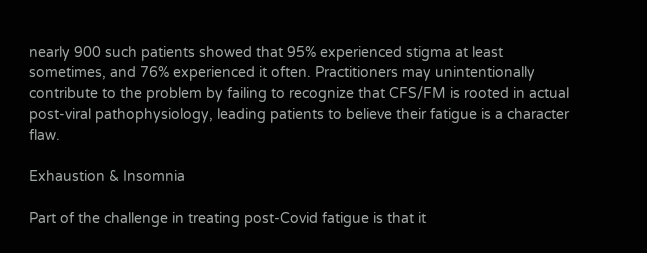nearly 900 such patients showed that 95% experienced stigma at least sometimes, and 76% experienced it often. Practitioners may unintentionally contribute to the problem by failing to recognize that CFS/FM is rooted in actual post-viral pathophysiology, leading patients to believe their fatigue is a character flaw.

Exhaustion & Insomnia

Part of the challenge in treating post-Covid fatigue is that it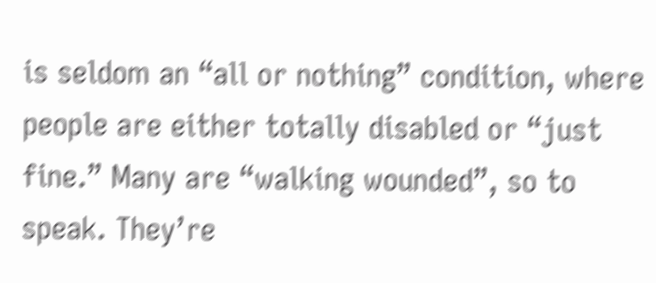is seldom an “all or nothing” condition, where people are either totally disabled or “just fine.” Many are “walking wounded”, so to speak. They’re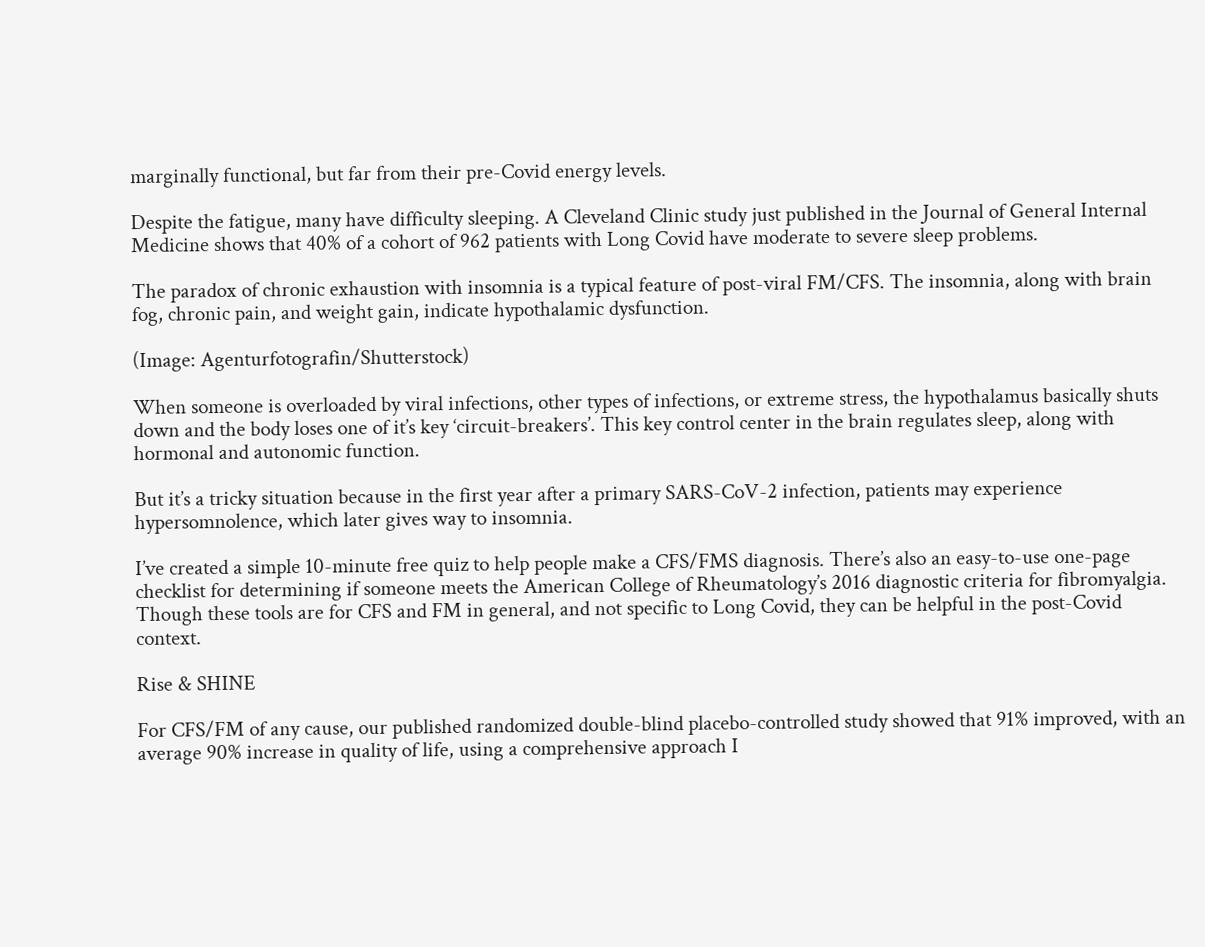marginally functional, but far from their pre-Covid energy levels.

Despite the fatigue, many have difficulty sleeping. A Cleveland Clinic study just published in the Journal of General Internal Medicine shows that 40% of a cohort of 962 patients with Long Covid have moderate to severe sleep problems.

The paradox of chronic exhaustion with insomnia is a typical feature of post-viral FM/CFS. The insomnia, along with brain fog, chronic pain, and weight gain, indicate hypothalamic dysfunction.

(Image: Agenturfotografin/Shutterstock)

When someone is overloaded by viral infections, other types of infections, or extreme stress, the hypothalamus basically shuts down and the body loses one of it’s key ‘circuit-breakers’. This key control center in the brain regulates sleep, along with hormonal and autonomic function.

But it’s a tricky situation because in the first year after a primary SARS-CoV-2 infection, patients may experience hypersomnolence, which later gives way to insomnia.

I’ve created a simple 10-minute free quiz to help people make a CFS/FMS diagnosis. There’s also an easy-to-use one-page checklist for determining if someone meets the American College of Rheumatology’s 2016 diagnostic criteria for fibromyalgia. Though these tools are for CFS and FM in general, and not specific to Long Covid, they can be helpful in the post-Covid context.

Rise & SHINE

For CFS/FM of any cause, our published randomized double-blind placebo-controlled study showed that 91% improved, with an average 90% increase in quality of life, using a comprehensive approach I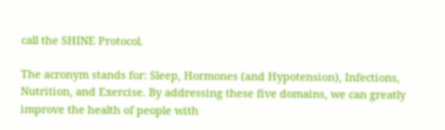call the SHINE Protocol.

The acronym stands for: Sleep, Hormones (and Hypotension), Infections, Nutrition, and Exercise. By addressing these five domains, we can greatly improve the health of people with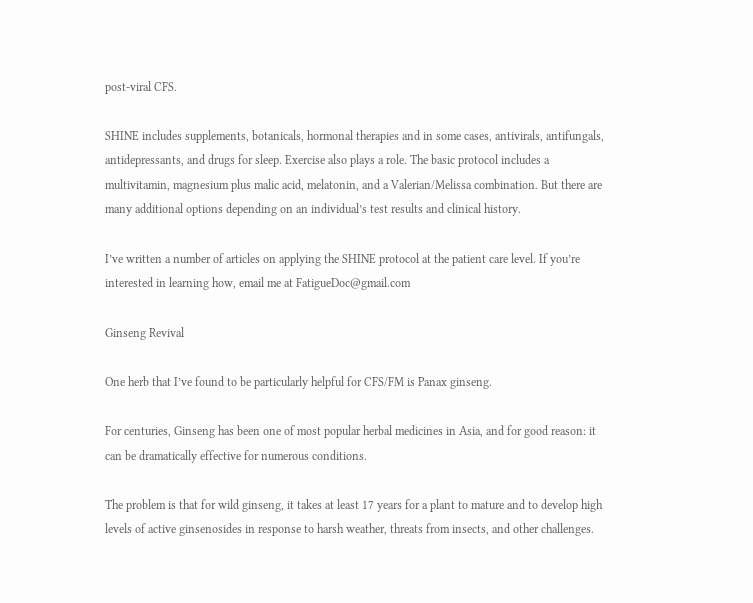post-viral CFS.

SHINE includes supplements, botanicals, hormonal therapies and in some cases, antivirals, antifungals, antidepressants, and drugs for sleep. Exercise also plays a role. The basic protocol includes a multivitamin, magnesium plus malic acid, melatonin, and a Valerian/Melissa combination. But there are many additional options depending on an individual’s test results and clinical history.

I’ve written a number of articles on applying the SHINE protocol at the patient care level. If you’re interested in learning how, email me at FatigueDoc@gmail.com

Ginseng Revival

One herb that I’ve found to be particularly helpful for CFS/FM is Panax ginseng.

For centuries, Ginseng has been one of most popular herbal medicines in Asia, and for good reason: it can be dramatically effective for numerous conditions.

The problem is that for wild ginseng, it takes at least 17 years for a plant to mature and to develop high levels of active ginsenosides in response to harsh weather, threats from insects, and other challenges.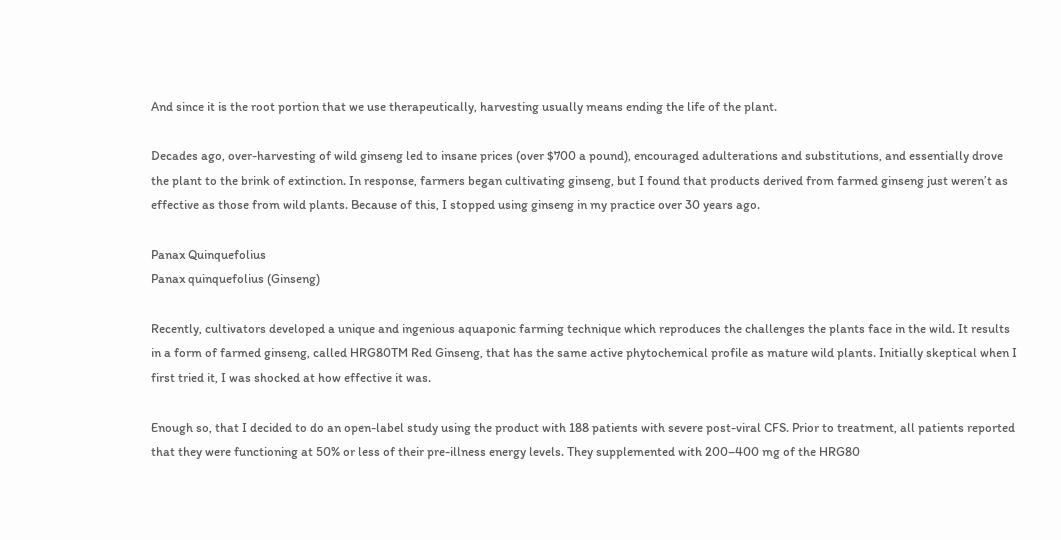And since it is the root portion that we use therapeutically, harvesting usually means ending the life of the plant.

Decades ago, over-harvesting of wild ginseng led to insane prices (over $700 a pound), encouraged adulterations and substitutions, and essentially drove the plant to the brink of extinction. In response, farmers began cultivating ginseng, but I found that products derived from farmed ginseng just weren’t as effective as those from wild plants. Because of this, I stopped using ginseng in my practice over 30 years ago.

Panax Quinquefolius
Panax quinquefolius (Ginseng)

Recently, cultivators developed a unique and ingenious aquaponic farming technique which reproduces the challenges the plants face in the wild. It results in a form of farmed ginseng, called HRG80TM Red Ginseng, that has the same active phytochemical profile as mature wild plants. Initially skeptical when I first tried it, I was shocked at how effective it was.

Enough so, that I decided to do an open-label study using the product with 188 patients with severe post-viral CFS. Prior to treatment, all patients reported that they were functioning at 50% or less of their pre-illness energy levels. They supplemented with 200–400 mg of the HRG80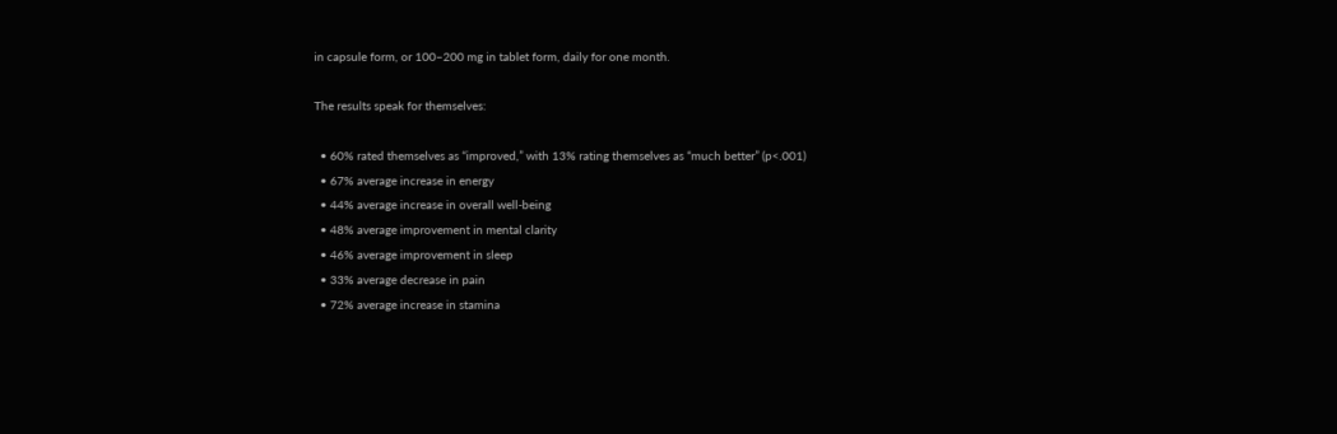in capsule form, or 100–200 mg in tablet form, daily for one month.

The results speak for themselves:

  • 60% rated themselves as “improved,” with 13% rating themselves as “much better” (p<.001)
  • 67% average increase in energy
  • 44% average increase in overall well-being
  • 48% average improvement in mental clarity
  • 46% average improvement in sleep
  • 33% average decrease in pain
  • 72% average increase in stamina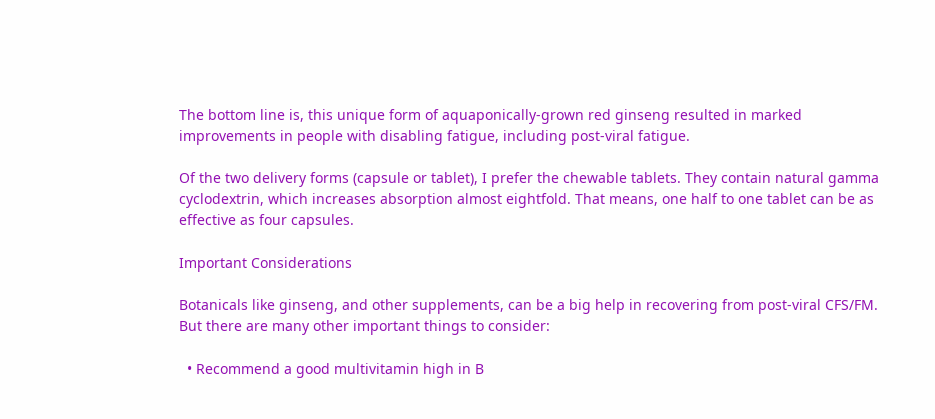The bottom line is, this unique form of aquaponically-grown red ginseng resulted in marked improvements in people with disabling fatigue, including post-viral fatigue.

Of the two delivery forms (capsule or tablet), I prefer the chewable tablets. They contain natural gamma cyclodextrin, which increases absorption almost eightfold. That means, one half to one tablet can be as effective as four capsules.

Important Considerations

Botanicals like ginseng, and other supplements, can be a big help in recovering from post-viral CFS/FM. But there are many other important things to consider:

  • Recommend a good multivitamin high in B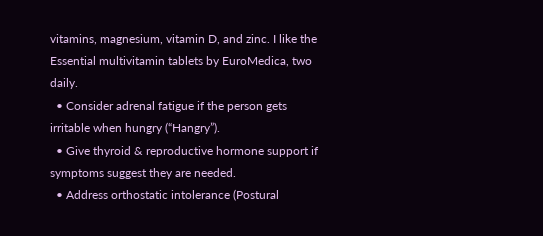vitamins, magnesium, vitamin D, and zinc. I like the Essential multivitamin tablets by EuroMedica, two daily.
  • Consider adrenal fatigue if the person gets irritable when hungry (“Hangry”).
  • Give thyroid & reproductive hormone support if symptoms suggest they are needed.
  • Address orthostatic intolerance (Postural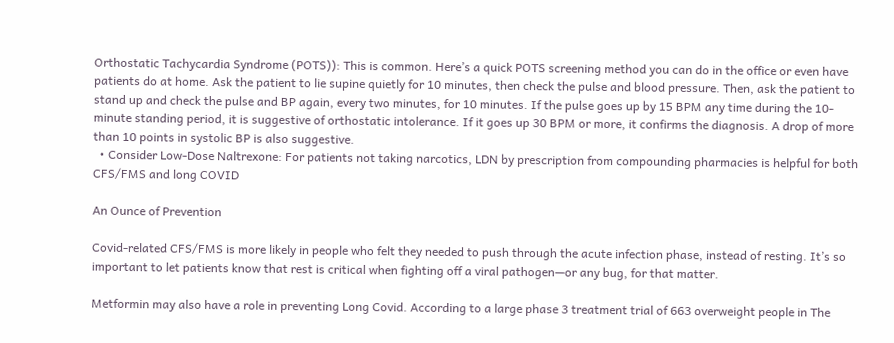Orthostatic Tachycardia Syndrome (POTS)): This is common. Here’s a quick POTS screening method you can do in the office or even have patients do at home. Ask the patient to lie supine quietly for 10 minutes, then check the pulse and blood pressure. Then, ask the patient to stand up and check the pulse and BP again, every two minutes, for 10 minutes. If the pulse goes up by 15 BPM any time during the 10-minute standing period, it is suggestive of orthostatic intolerance. If it goes up 30 BPM or more, it confirms the diagnosis. A drop of more than 10 points in systolic BP is also suggestive.
  • Consider Low-Dose Naltrexone: For patients not taking narcotics, LDN by prescription from compounding pharmacies is helpful for both CFS/FMS and long COVID

An Ounce of Prevention

Covid-related CFS/FMS is more likely in people who felt they needed to push through the acute infection phase, instead of resting. It’s so important to let patients know that rest is critical when fighting off a viral pathogen—or any bug, for that matter.

Metformin may also have a role in preventing Long Covid. According to a large phase 3 treatment trial of 663 overweight people in The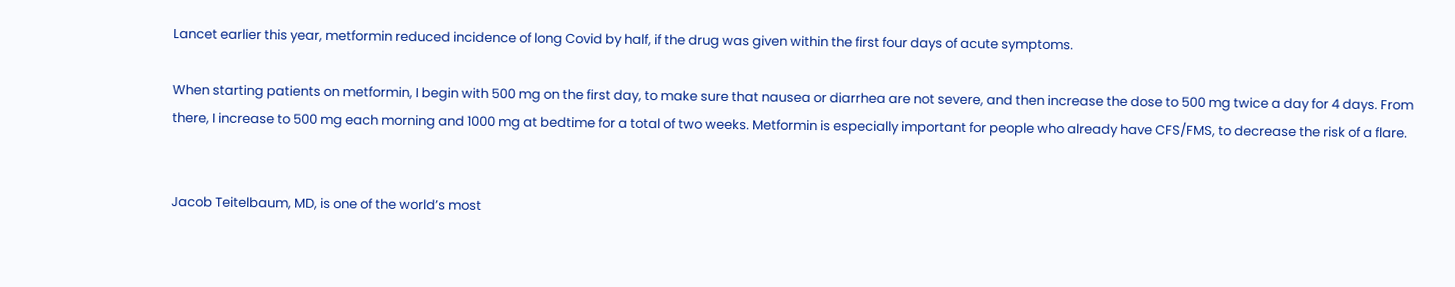Lancet earlier this year, metformin reduced incidence of long Covid by half, if the drug was given within the first four days of acute symptoms.

When starting patients on metformin, I begin with 500 mg on the first day, to make sure that nausea or diarrhea are not severe, and then increase the dose to 500 mg twice a day for 4 days. From there, I increase to 500 mg each morning and 1000 mg at bedtime for a total of two weeks. Metformin is especially important for people who already have CFS/FMS, to decrease the risk of a flare.


Jacob Teitelbaum, MD, is one of the world’s most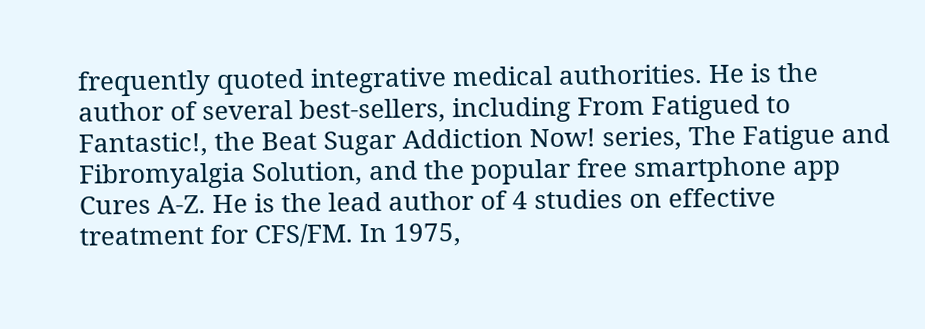frequently quoted integrative medical authorities. He is the author of several best-sellers, including From Fatigued to Fantastic!, the Beat Sugar Addiction Now! series, The Fatigue and Fibromyalgia Solution, and the popular free smartphone app Cures A-Z. He is the lead author of 4 studies on effective treatment for CFS/FM. In 1975,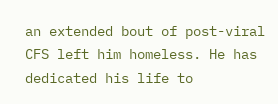an extended bout of post-viral CFS left him homeless. He has dedicated his life to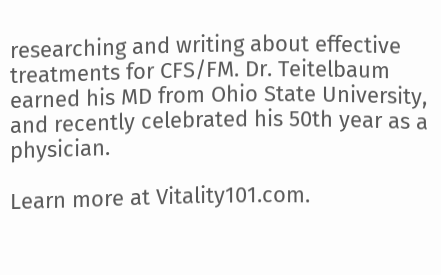researching and writing about effective treatments for CFS/FM. Dr. Teitelbaum earned his MD from Ohio State University, and recently celebrated his 50th year as a physician.

Learn more at Vitality101.com.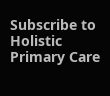Subscribe to Holistic Primary Care